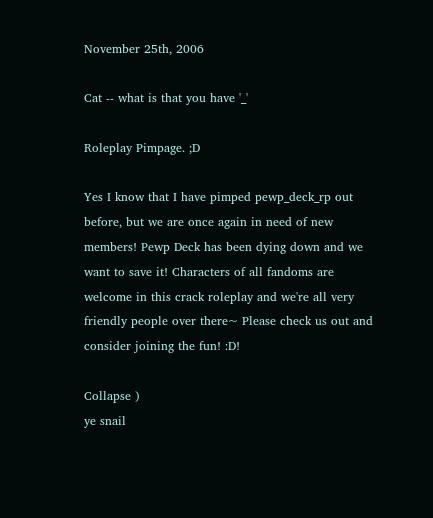November 25th, 2006

Cat -- what is that you have '_'

Roleplay Pimpage. ;D

Yes I know that I have pimped pewp_deck_rp out before, but we are once again in need of new members! Pewp Deck has been dying down and we want to save it! Characters of all fandoms are welcome in this crack roleplay and we're all very friendly people over there~ Please check us out and consider joining the fun! :D!

Collapse )
ye snail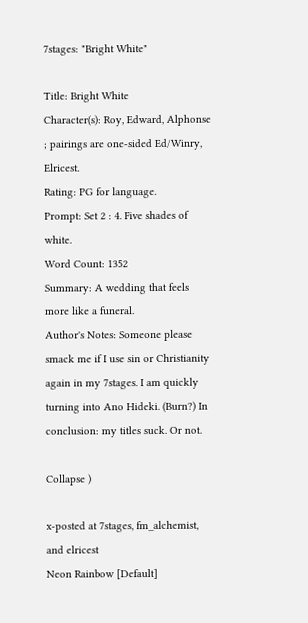7stages: "Bright White"

Title: Bright White
Character(s): Roy, Edward, Alphonse ; pairings are one-sided Ed/Winry, Elricest.
Rating: PG for language.
Prompt: Set 2 : 4. Five shades of white.
Word Count: 1352
Summary: A wedding that feels more like a funeral.
Author's Notes: Someone please smack me if I use sin or Christianity again in my 7stages. I am quickly turning into Ano Hideki. (Burn?) In conclusion: my titles suck. Or not.

Collapse )

x-posted at 7stages, fm_alchemist, and elricest
Neon Rainbow [Default]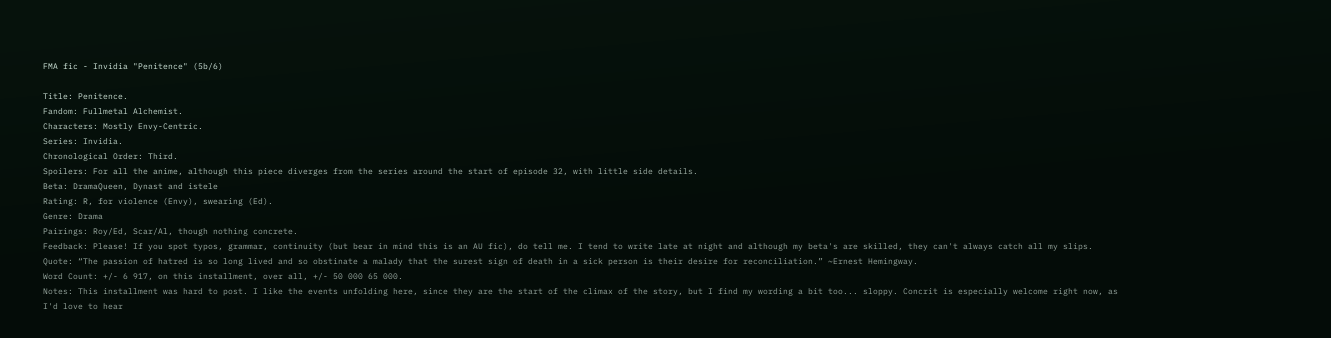FMA fic - Invidia "Penitence" (5b/6)

Title: Penitence.
Fandom: Fullmetal Alchemist.
Characters: Mostly Envy-Centric.
Series: Invidia.
Chronological Order: Third.
Spoilers: For all the anime, although this piece diverges from the series around the start of episode 32, with little side details.
Beta: DramaQueen, Dynast and istele
Rating: R, for violence (Envy), swearing (Ed).
Genre: Drama
Pairings: Roy/Ed, Scar/Al, though nothing concrete.
Feedback: Please! If you spot typos, grammar, continuity (but bear in mind this is an AU fic), do tell me. I tend to write late at night and although my beta's are skilled, they can't always catch all my slips.
Quote: “The passion of hatred is so long lived and so obstinate a malady that the surest sign of death in a sick person is their desire for reconciliation.” ~Ernest Hemingway.
Word Count: +/- 6 917, on this installment, over all, +/- 50 000 65 000.
Notes: This installment was hard to post. I like the events unfolding here, since they are the start of the climax of the story, but I find my wording a bit too... sloppy. Concrit is especially welcome right now, as I'd love to hear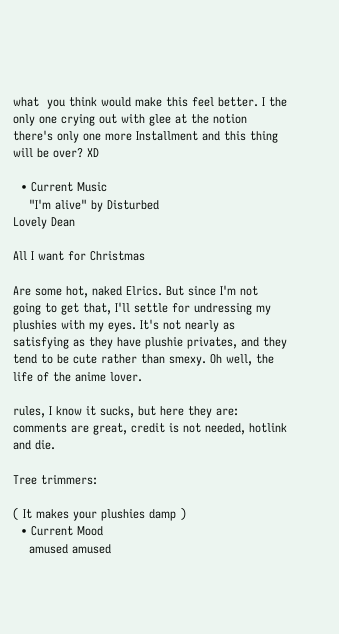what  you think would make this feel better. I the only one crying out with glee at the notion there's only one more Installment and this thing will be over? XD

  • Current Music
    "I'm alive" by Disturbed
Lovely Dean

All I want for Christmas

Are some hot, naked Elrics. But since I'm not going to get that, I'll settle for undressing my plushies with my eyes. It's not nearly as satisfying as they have plushie privates, and they tend to be cute rather than smexy. Oh well, the life of the anime lover.

rules, I know it sucks, but here they are: comments are great, credit is not needed, hotlink and die.

Tree trimmers:

( It makes your plushies damp )
  • Current Mood
    amused amused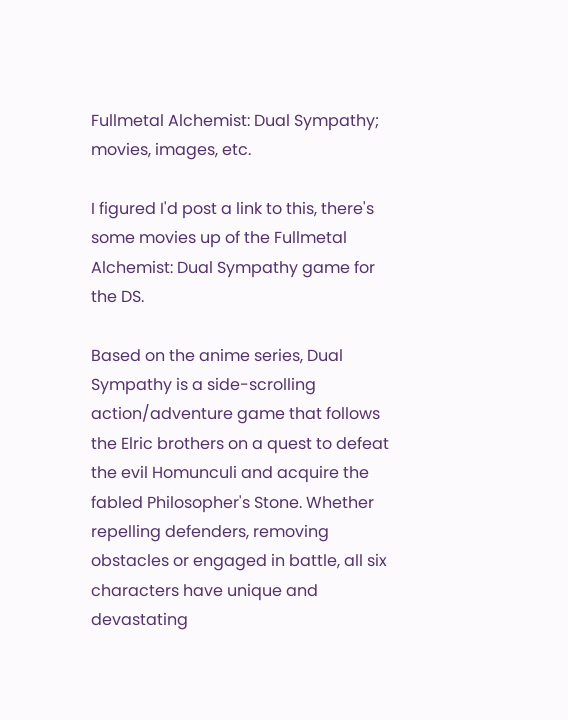Fullmetal Alchemist: Dual Sympathy; movies, images, etc.

I figured I'd post a link to this, there's some movies up of the Fullmetal Alchemist: Dual Sympathy game for the DS.

Based on the anime series, Dual Sympathy is a side-scrolling action/adventure game that follows the Elric brothers on a quest to defeat the evil Homunculi and acquire the fabled Philosopher's Stone. Whether repelling defenders, removing obstacles or engaged in battle, all six characters have unique and devastating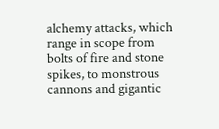alchemy attacks, which range in scope from bolts of fire and stone spikes, to monstrous cannons and gigantic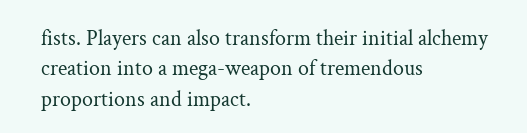fists. Players can also transform their initial alchemy creation into a mega-weapon of tremendous proportions and impact.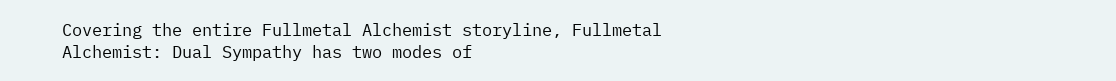Covering the entire Fullmetal Alchemist storyline, Fullmetal Alchemist: Dual Sympathy has two modes of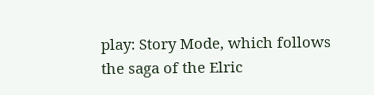play: Story Mode, which follows the saga of the Elric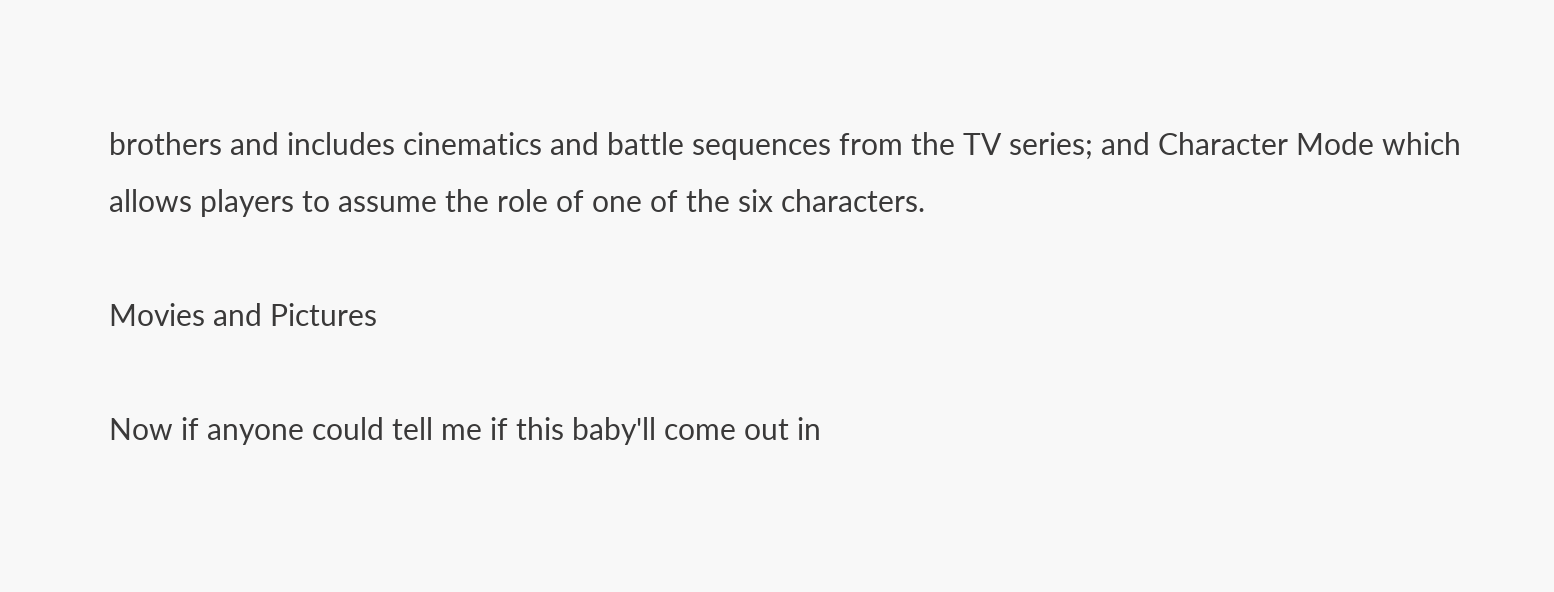brothers and includes cinematics and battle sequences from the TV series; and Character Mode which allows players to assume the role of one of the six characters.

Movies and Pictures

Now if anyone could tell me if this baby'll come out in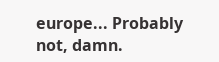europe... Probably not, damn.